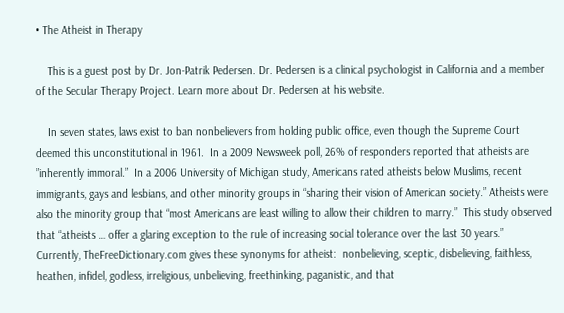• The Atheist in Therapy

    This is a guest post by Dr. Jon-Patrik Pedersen. Dr. Pedersen is a clinical psychologist in California and a member of the Secular Therapy Project. Learn more about Dr. Pedersen at his website.

    In seven states, laws exist to ban nonbelievers from holding public office, even though the Supreme Court deemed this unconstitutional in 1961.  In a 2009 Newsweek poll, 26% of responders reported that atheists are ”inherently immoral.”  In a 2006 University of Michigan study, Americans rated atheists below Muslims, recent immigrants, gays and lesbians, and other minority groups in “sharing their vision of American society.” Atheists were also the minority group that “most Americans are least willing to allow their children to marry.”  This study observed that “atheists … offer a glaring exception to the rule of increasing social tolerance over the last 30 years.”  Currently, TheFreeDictionary.com gives these synonyms for atheist:  nonbelieving, sceptic, disbelieving, faithless, heathen, infidel, godless, irreligious, unbelieving, freethinking, paganistic, and that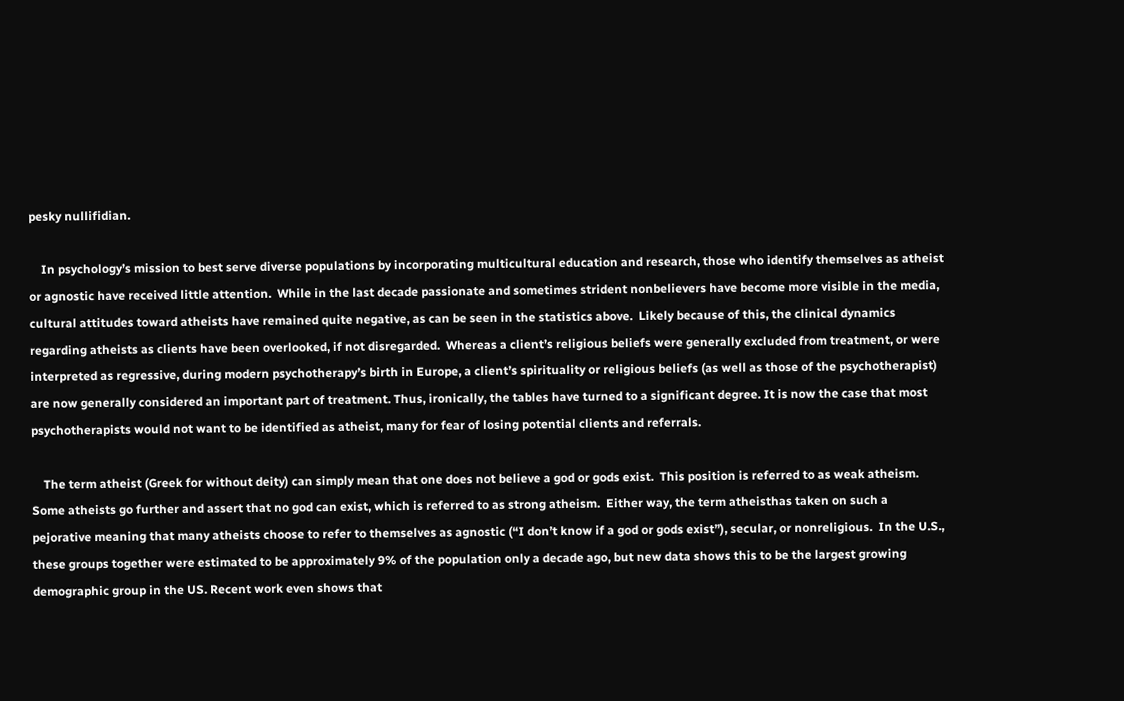pesky nullifidian.

    In psychology’s mission to best serve diverse populations by incorporating multicultural education and research, those who identify themselves as atheist or agnostic have received little attention.  While in the last decade passionate and sometimes strident nonbelievers have become more visible in the media, cultural attitudes toward atheists have remained quite negative, as can be seen in the statistics above.  Likely because of this, the clinical dynamics regarding atheists as clients have been overlooked, if not disregarded.  Whereas a client’s religious beliefs were generally excluded from treatment, or were interpreted as regressive, during modern psychotherapy’s birth in Europe, a client’s spirituality or religious beliefs (as well as those of the psychotherapist) are now generally considered an important part of treatment. Thus, ironically, the tables have turned to a significant degree. It is now the case that most psychotherapists would not want to be identified as atheist, many for fear of losing potential clients and referrals.

    The term atheist (Greek for without deity) can simply mean that one does not believe a god or gods exist.  This position is referred to as weak atheism.  Some atheists go further and assert that no god can exist, which is referred to as strong atheism.  Either way, the term atheisthas taken on such a pejorative meaning that many atheists choose to refer to themselves as agnostic (“I don’t know if a god or gods exist”), secular, or nonreligious.  In the U.S., these groups together were estimated to be approximately 9% of the population only a decade ago, but new data shows this to be the largest growing demographic group in the US. Recent work even shows that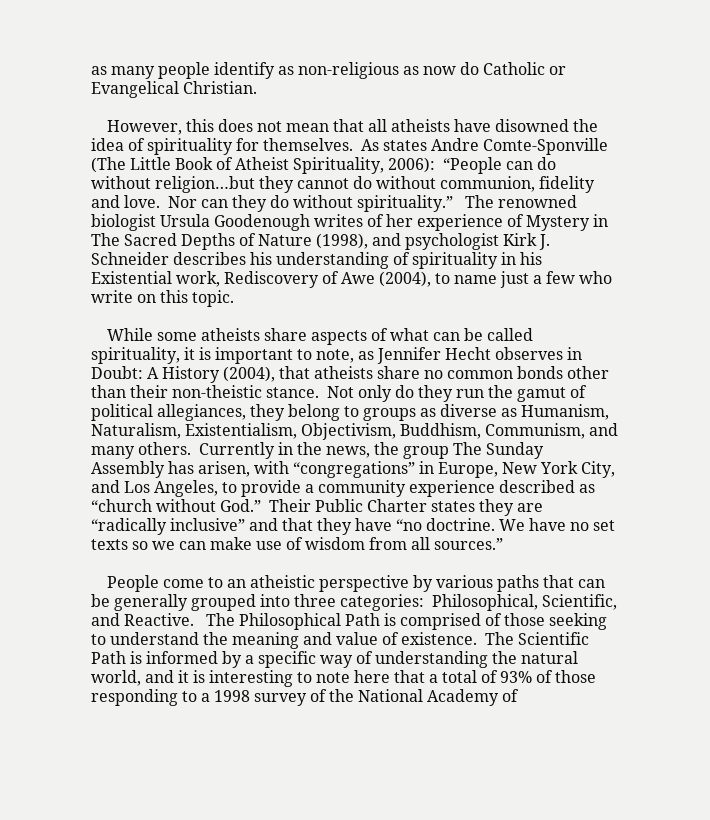as many people identify as non-religious as now do Catholic or Evangelical Christian.

    However, this does not mean that all atheists have disowned the idea of spirituality for themselves.  As states Andre Comte-Sponville (The Little Book of Atheist Spirituality, 2006):  “People can do without religion…but they cannot do without communion, fidelity and love.  Nor can they do without spirituality.”   The renowned biologist Ursula Goodenough writes of her experience of Mystery in The Sacred Depths of Nature (1998), and psychologist Kirk J. Schneider describes his understanding of spirituality in his Existential work, Rediscovery of Awe (2004), to name just a few who write on this topic.

    While some atheists share aspects of what can be called spirituality, it is important to note, as Jennifer Hecht observes in Doubt: A History (2004), that atheists share no common bonds other than their non-theistic stance.  Not only do they run the gamut of political allegiances, they belong to groups as diverse as Humanism, Naturalism, Existentialism, Objectivism, Buddhism, Communism, and many others.  Currently in the news, the group The Sunday Assembly has arisen, with “congregations” in Europe, New York City, and Los Angeles, to provide a community experience described as “church without God.”  Their Public Charter states they are “radically inclusive” and that they have “no doctrine. We have no set texts so we can make use of wisdom from all sources.”

    People come to an atheistic perspective by various paths that can be generally grouped into three categories:  Philosophical, Scientific, and Reactive.   The Philosophical Path is comprised of those seeking to understand the meaning and value of existence.  The Scientific Path is informed by a specific way of understanding the natural world, and it is interesting to note here that a total of 93% of those responding to a 1998 survey of the National Academy of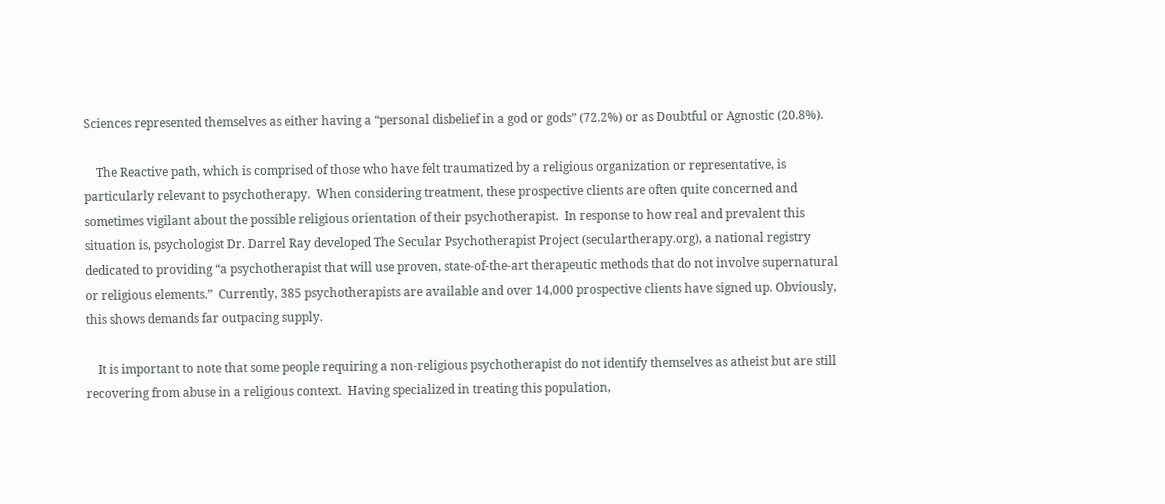Sciences represented themselves as either having a “personal disbelief in a god or gods” (72.2%) or as Doubtful or Agnostic (20.8%).

    The Reactive path, which is comprised of those who have felt traumatized by a religious organization or representative, is particularly relevant to psychotherapy.  When considering treatment, these prospective clients are often quite concerned and sometimes vigilant about the possible religious orientation of their psychotherapist.  In response to how real and prevalent this situation is, psychologist Dr. Darrel Ray developed The Secular Psychotherapist Project (seculartherapy.org), a national registry dedicated to providing “a psychotherapist that will use proven, state-of-the-art therapeutic methods that do not involve supernatural or religious elements.”  Currently, 385 psychotherapists are available and over 14,000 prospective clients have signed up. Obviously, this shows demands far outpacing supply.

    It is important to note that some people requiring a non-religious psychotherapist do not identify themselves as atheist but are still recovering from abuse in a religious context.  Having specialized in treating this population,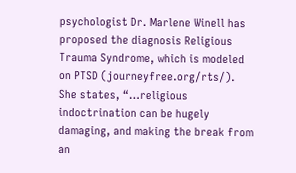psychologist Dr. Marlene Winell has proposed the diagnosis Religious Trauma Syndrome, which is modeled on PTSD (journeyfree.org/rts/).   She states, “…religious indoctrination can be hugely damaging, and making the break from an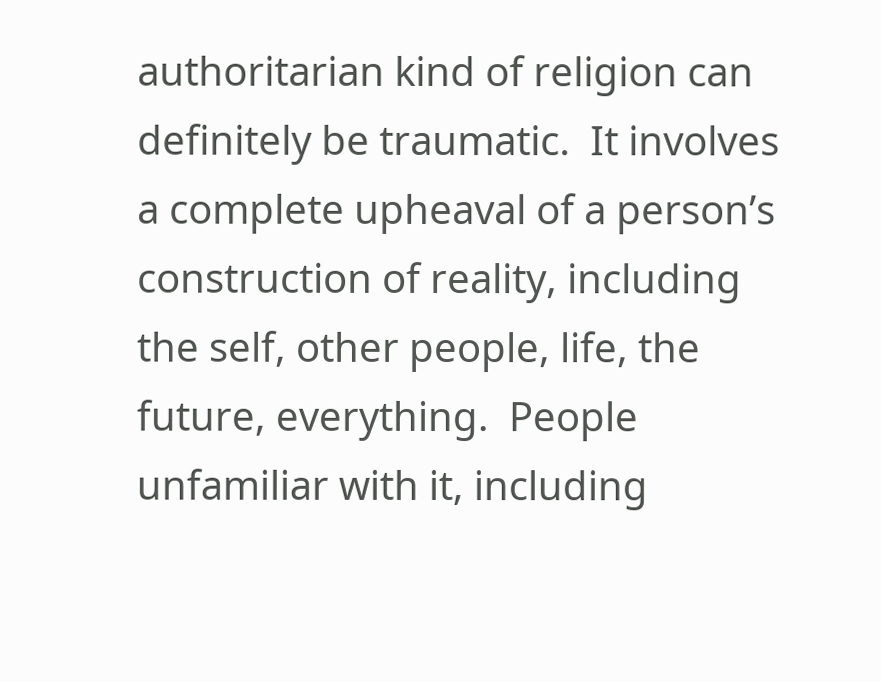authoritarian kind of religion can definitely be traumatic.  It involves a complete upheaval of a person’s construction of reality, including the self, other people, life, the future, everything.  People unfamiliar with it, including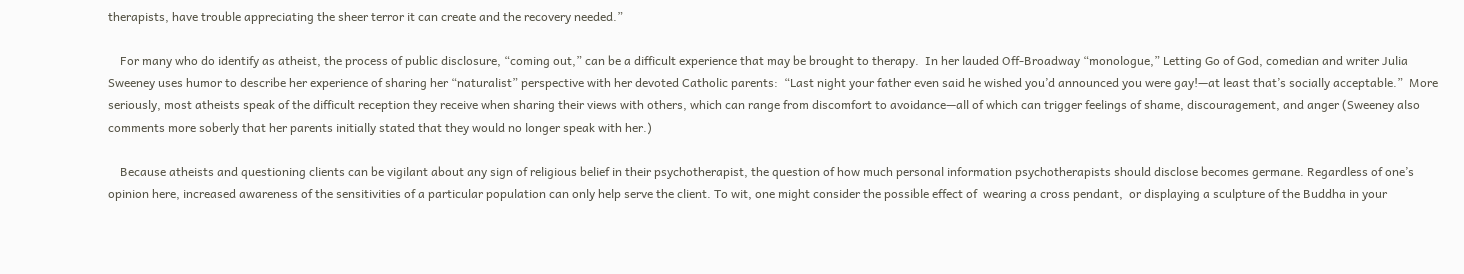therapists, have trouble appreciating the sheer terror it can create and the recovery needed.”

    For many who do identify as atheist, the process of public disclosure, “coming out,” can be a difficult experience that may be brought to therapy.  In her lauded Off-Broadway “monologue,” Letting Go of God, comedian and writer Julia Sweeney uses humor to describe her experience of sharing her “naturalist” perspective with her devoted Catholic parents:  “Last night your father even said he wished you’d announced you were gay!—at least that’s socially acceptable.”  More seriously, most atheists speak of the difficult reception they receive when sharing their views with others, which can range from discomfort to avoidance—all of which can trigger feelings of shame, discouragement, and anger (Sweeney also comments more soberly that her parents initially stated that they would no longer speak with her.)

    Because atheists and questioning clients can be vigilant about any sign of religious belief in their psychotherapist, the question of how much personal information psychotherapists should disclose becomes germane. Regardless of one’s opinion here, increased awareness of the sensitivities of a particular population can only help serve the client. To wit, one might consider the possible effect of  wearing a cross pendant,  or displaying a sculpture of the Buddha in your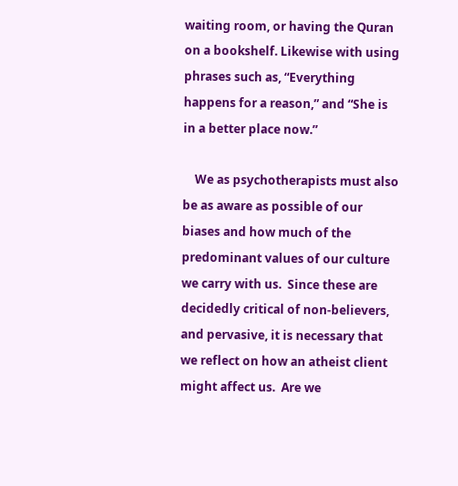waiting room, or having the Quran on a bookshelf. Likewise with using phrases such as, “Everything happens for a reason,” and “She is in a better place now.”

    We as psychotherapists must also be as aware as possible of our biases and how much of the predominant values of our culture we carry with us.  Since these are decidedly critical of non-believers, and pervasive, it is necessary that we reflect on how an atheist client might affect us.  Are we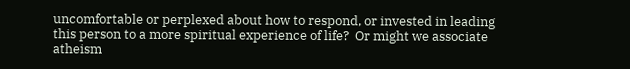uncomfortable or perplexed about how to respond, or invested in leading this person to a more spiritual experience of life?  Or might we associate atheism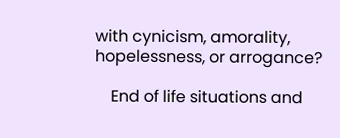with cynicism, amorality, hopelessness, or arrogance?

    End of life situations and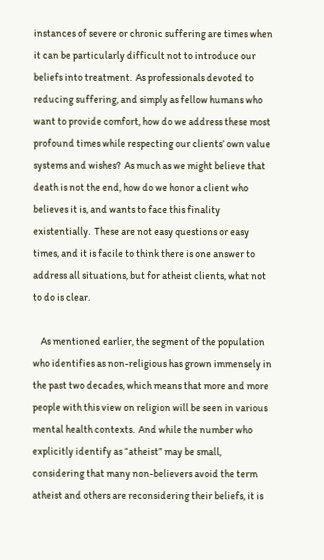instances of severe or chronic suffering are times when it can be particularly difficult not to introduce our beliefs into treatment.  As professionals devoted to reducing suffering, and simply as fellow humans who want to provide comfort, how do we address these most profound times while respecting our clients’ own value systems and wishes?  As much as we might believe that death is not the end, how do we honor a client who believes it is, and wants to face this finality existentially.  These are not easy questions or easy times, and it is facile to think there is one answer to address all situations, but for atheist clients, what not to do is clear.

    As mentioned earlier, the segment of the population who identifies as non-religious has grown immensely in the past two decades, which means that more and more people with this view on religion will be seen in various mental health contexts.  And while the number who explicitly identify as “atheist” may be small, considering that many non-believers avoid the term atheist and others are reconsidering their beliefs, it is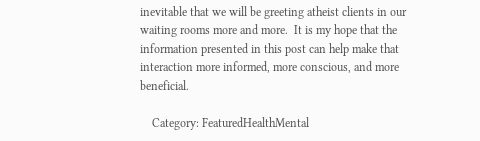inevitable that we will be greeting atheist clients in our waiting rooms more and more.  It is my hope that the information presented in this post can help make that interaction more informed, more conscious, and more beneficial.

    Category: FeaturedHealthMental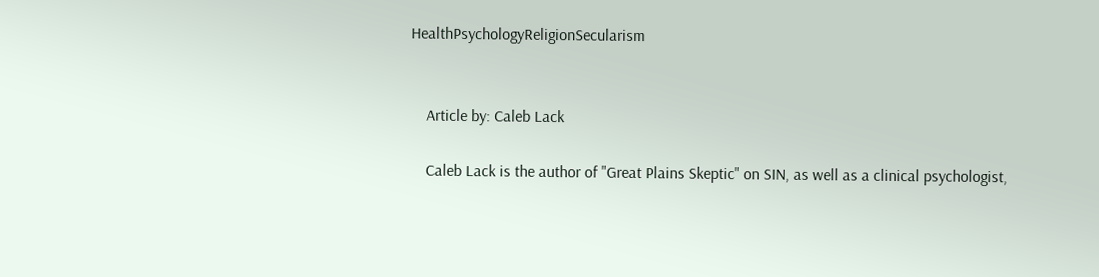HealthPsychologyReligionSecularism


    Article by: Caleb Lack

    Caleb Lack is the author of "Great Plains Skeptic" on SIN, as well as a clinical psychologist,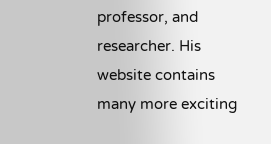professor, and researcher. His website contains many more exciting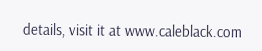details, visit it at www.caleblack.com